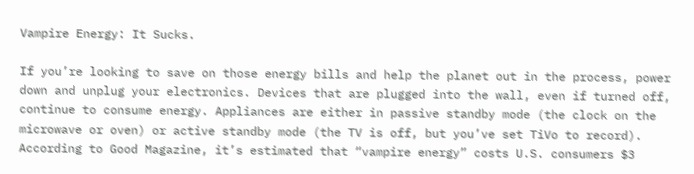Vampire Energy: It Sucks.

If you’re looking to save on those energy bills and help the planet out in the process, power down and unplug your electronics. Devices that are plugged into the wall, even if turned off, continue to consume energy. Appliances are either in passive standby mode (the clock on the microwave or oven) or active standby mode (the TV is off, but you’ve set TiVo to record). According to Good Magazine, it’s estimated that “vampire energy” costs U.S. consumers $3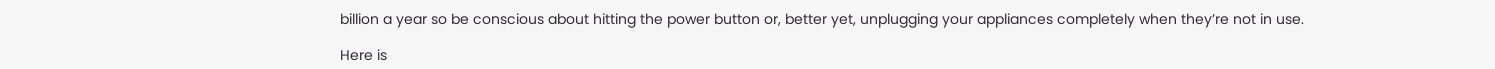billion a year so be conscious about hitting the power button or, better yet, unplugging your appliances completely when they’re not in use.

Here is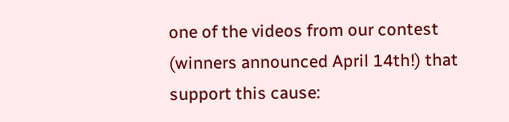one of the videos from our contest (winners announced April 14th!) that support this cause: